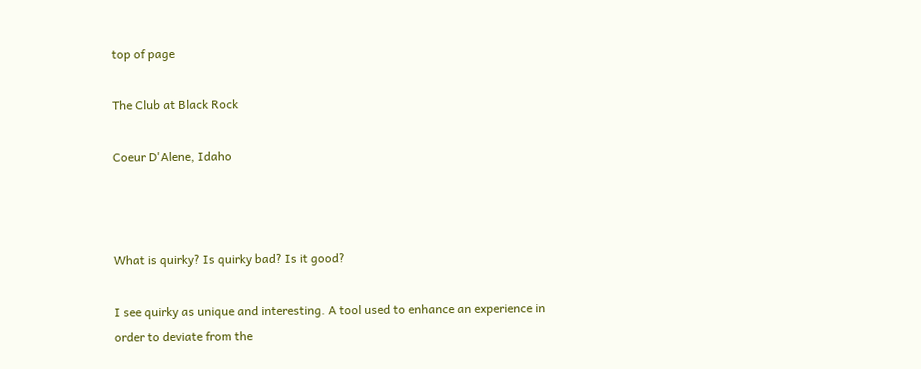top of page

The Club at Black Rock

Coeur D'Alene, Idaho



What is quirky? Is quirky bad? Is it good?

I see quirky as unique and interesting. A tool used to enhance an experience in order to deviate from the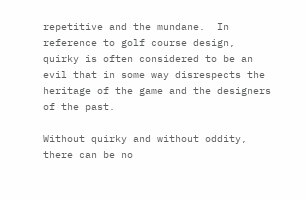repetitive and the mundane.  In reference to golf course design, quirky is often considered to be an evil that in some way disrespects the heritage of the game and the designers of the past.

Without quirky and without oddity, there can be no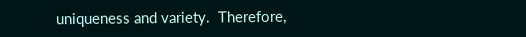uniqueness and variety.  Therefore,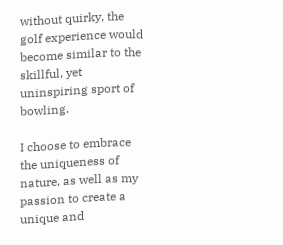without quirky, the golf experience would become similar to the skillful, yet uninspiring sport of bowling.

I choose to embrace the uniqueness of nature, as well as my passion to create a unique and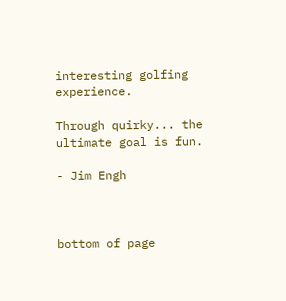interesting golfing experience.

Through quirky... the ultimate goal is fun.

- Jim Engh



bottom of page